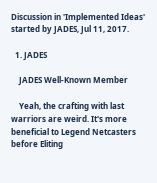Discussion in 'Implemented Ideas' started by JADES, Jul 11, 2017.

  1. JADES

    JADES Well-Known Member

    Yeah, the crafting with last warriors are weird. It's more beneficial to Legend Netcasters before Eliting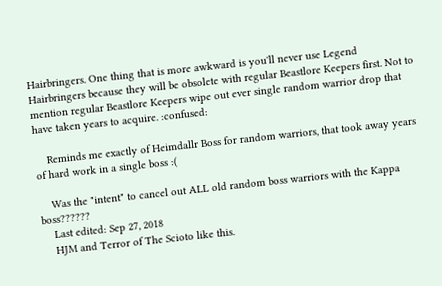Hairbringers. One thing that is more awkward is you'll never use Legend Hairbringers because they will be obsolete with regular Beastlore Keepers first. Not to mention regular Beastlore Keepers wipe out ever single random warrior drop that have taken years to acquire. :confused:

    Reminds me exactly of Heimdallr Boss for random warriors, that took away years of hard work in a single boss :(

    Was the "intent" to cancel out ALL old random boss warriors with the Kappa boss??????
    Last edited: Sep 27, 2018
    HJM and Terror of The Scioto like this.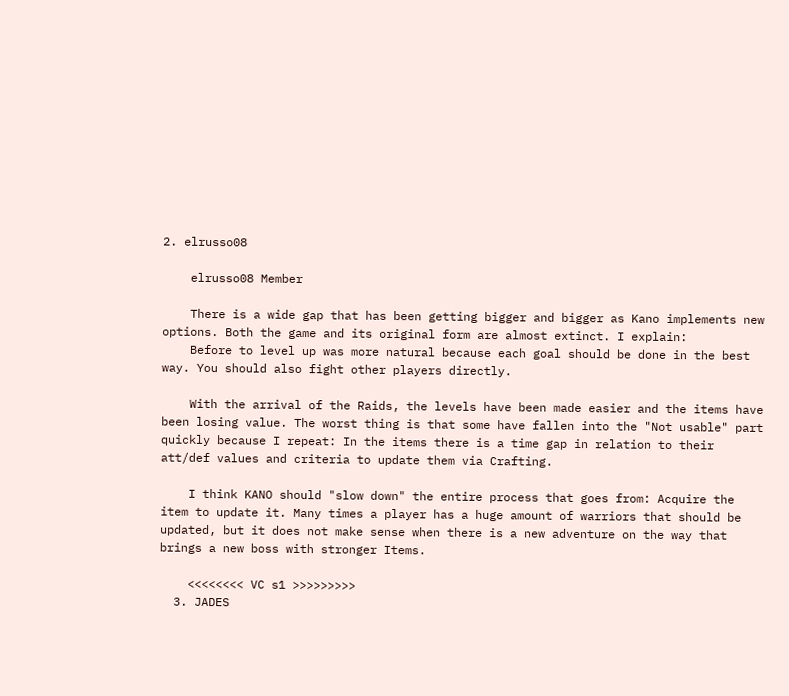2. elrusso08

    elrusso08 Member

    There is a wide gap that has been getting bigger and bigger as Kano implements new options. Both the game and its original form are almost extinct. I explain:
    Before to level up was more natural because each goal should be done in the best way. You should also fight other players directly.

    With the arrival of the Raids, the levels have been made easier and the items have been losing value. The worst thing is that some have fallen into the "Not usable" part quickly because I repeat: In the items there is a time gap in relation to their att/def values and criteria to update them via Crafting.

    I think KANO should "slow down" the entire process that goes from: Acquire the item to update it. Many times a player has a huge amount of warriors that should be updated, but it does not make sense when there is a new adventure on the way that brings a new boss with stronger Items.

    <<<<<<<< VC s1 >>>>>>>>>
  3. JADES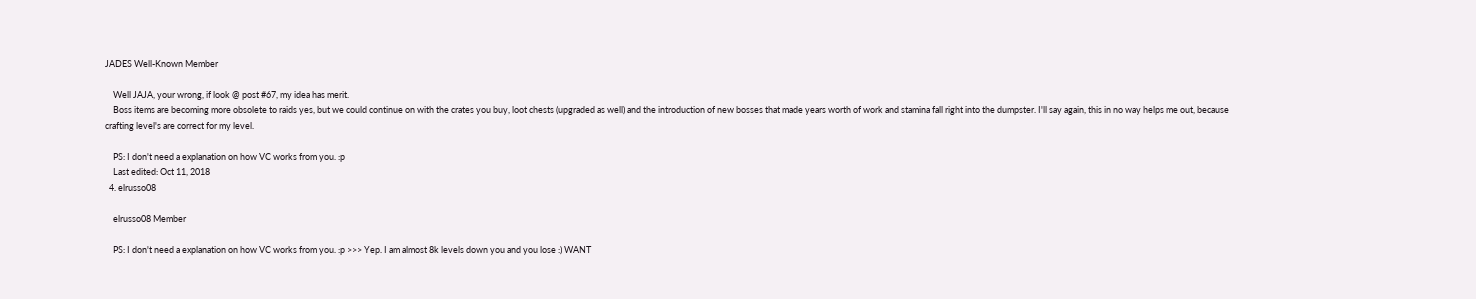JADES Well-Known Member

    Well JAJA, your wrong, if look @ post #67, my idea has merit.
    Boss items are becoming more obsolete to raids yes, but we could continue on with the crates you buy, loot chests (upgraded as well) and the introduction of new bosses that made years worth of work and stamina fall right into the dumpster. I'll say again, this in no way helps me out, because crafting level's are correct for my level.

    PS: I don't need a explanation on how VC works from you. :p
    Last edited: Oct 11, 2018
  4. elrusso08

    elrusso08 Member

    PS: I don't need a explanation on how VC works from you. :p >>> Yep. I am almost 8k levels down you and you lose :) WANT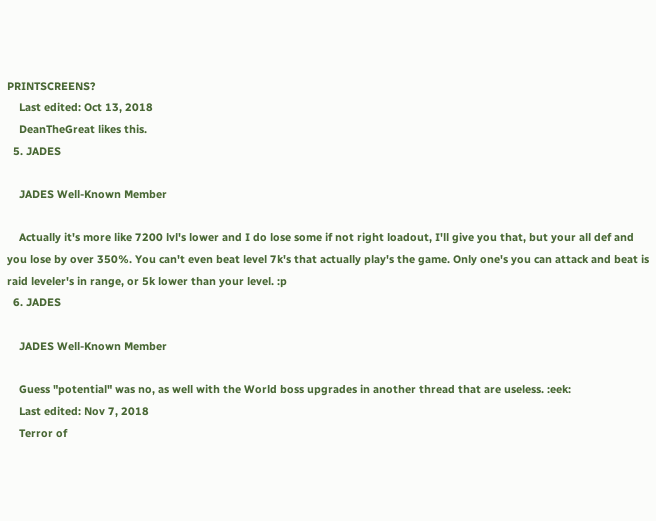PRINTSCREENS?
    Last edited: Oct 13, 2018
    DeanTheGreat likes this.
  5. JADES

    JADES Well-Known Member

    Actually it's more like 7200 lvl's lower and I do lose some if not right loadout, I'll give you that, but your all def and you lose by over 350%. You can't even beat level 7k's that actually play's the game. Only one's you can attack and beat is raid leveler's in range, or 5k lower than your level. :p
  6. JADES

    JADES Well-Known Member

    Guess "potential" was no, as well with the World boss upgrades in another thread that are useless. :eek:
    Last edited: Nov 7, 2018
    Terror of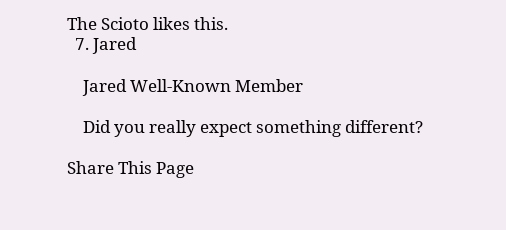The Scioto likes this.
  7. Jared

    Jared Well-Known Member

    Did you really expect something different?

Share This Page